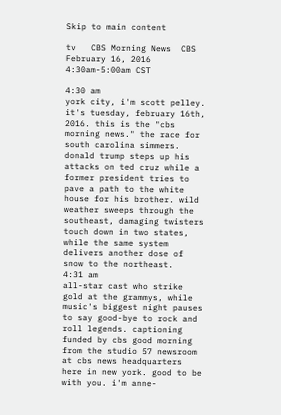Skip to main content

tv   CBS Morning News  CBS  February 16, 2016 4:30am-5:00am CST

4:30 am
york city, i'm scott pelley. it's tuesday, february 16th, 2016. this is the "cbs morning news." the race for south carolina simmers. donald trump steps up his attacks on ted cruz while a former president tries to pave a path to the white house for his brother. wild weather sweeps through the southeast, damaging twisters touch down in two states, while the same system delivers another dose of snow to the northeast.
4:31 am
all-star cast who strike gold at the grammys, while music's biggest night pauses to say good-bye to rock and roll legends. captioning funded by cbs good morning from the studio 57 newsroom at cbs news headquarters here in new york. good to be with you. i'm anne-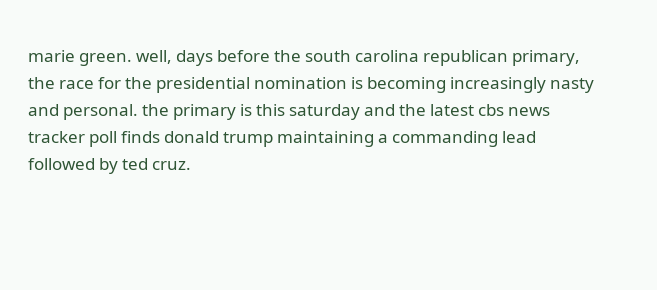marie green. well, days before the south carolina republican primary, the race for the presidential nomination is becoming increasingly nasty and personal. the primary is this saturday and the latest cbs news tracker poll finds donald trump maintaining a commanding lead followed by ted cruz.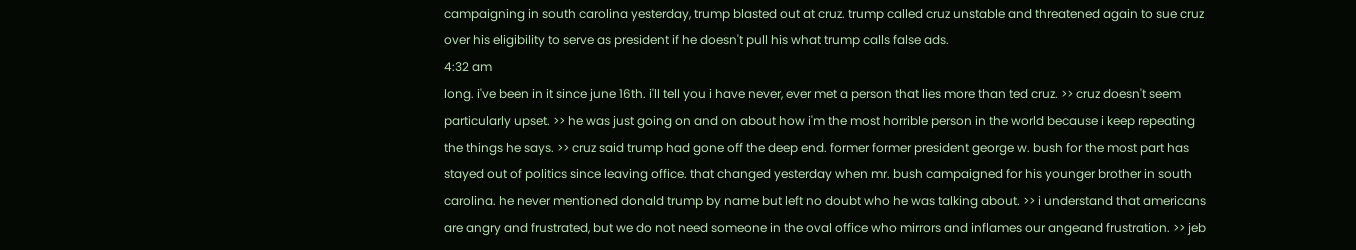campaigning in south carolina yesterday, trump blasted out at cruz. trump called cruz unstable and threatened again to sue cruz over his eligibility to serve as president if he doesn't pull his what trump calls false ads.
4:32 am
long. i've been in it since june 16th. i'll tell you i have never, ever met a person that lies more than ted cruz. >> cruz doesn't seem particularly upset. >> he was just going on and on about how i'm the most horrible person in the world because i keep repeating the things he says. >> cruz said trump had gone off the deep end. former former president george w. bush for the most part has stayed out of politics since leaving office. that changed yesterday when mr. bush campaigned for his younger brother in south carolina. he never mentioned donald trump by name but left no doubt who he was talking about. >> i understand that americans are angry and frustrated, but we do not need someone in the oval office who mirrors and inflames our angeand frustration. >> jeb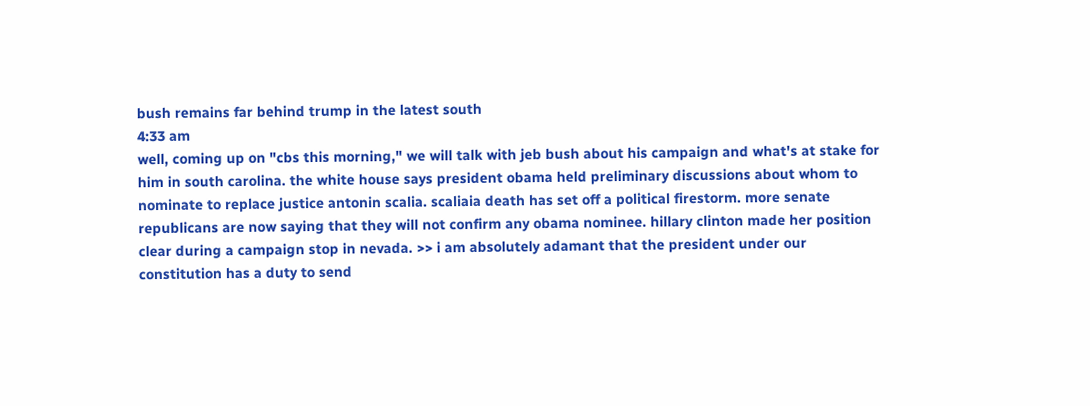bush remains far behind trump in the latest south
4:33 am
well, coming up on "cbs this morning," we will talk with jeb bush about his campaign and what's at stake for him in south carolina. the white house says president obama held preliminary discussions about whom to nominate to replace justice antonin scalia. scaliaia death has set off a political firestorm. more senate republicans are now saying that they will not confirm any obama nominee. hillary clinton made her position clear during a campaign stop in nevada. >> i am absolutely adamant that the president under our constitution has a duty to send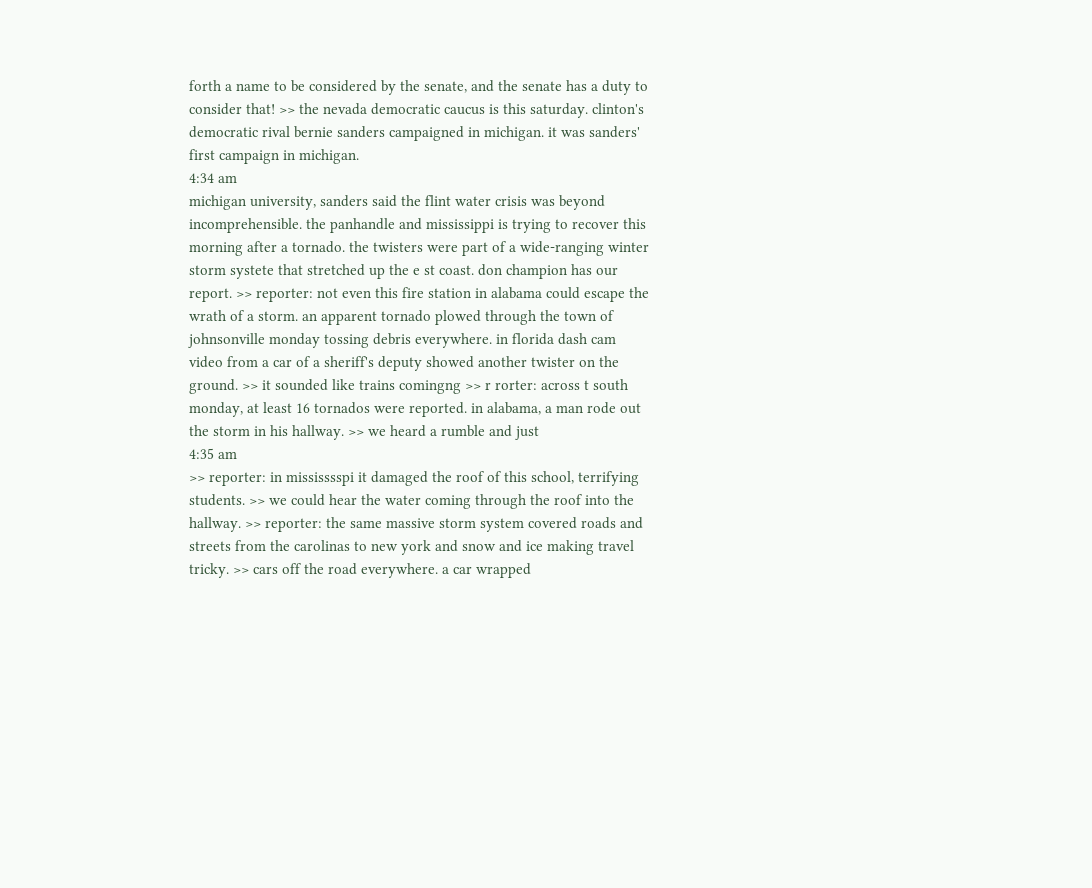forth a name to be considered by the senate, and the senate has a duty to consider that! >> the nevada democratic caucus is this saturday. clinton's democratic rival bernie sanders campaigned in michigan. it was sanders' first campaign in michigan.
4:34 am
michigan university, sanders said the flint water crisis was beyond incomprehensible. the panhandle and mississippi is trying to recover this morning after a tornado. the twisters were part of a wide-ranging winter storm systete that stretched up the e st coast. don champion has our report. >> reporter: not even this fire station in alabama could escape the wrath of a storm. an apparent tornado plowed through the town of johnsonville monday tossing debris everywhere. in florida dash cam video from a car of a sheriff's deputy showed another twister on the ground. >> it sounded like trains comingng >> r rorter: across t south monday, at least 16 tornados were reported. in alabama, a man rode out the storm in his hallway. >> we heard a rumble and just
4:35 am
>> reporter: in mississsspi it damaged the roof of this school, terrifying students. >> we could hear the water coming through the roof into the hallway. >> reporter: the same massive storm system covered roads and streets from the carolinas to new york and snow and ice making travel tricky. >> cars off the road everywhere. a car wrapped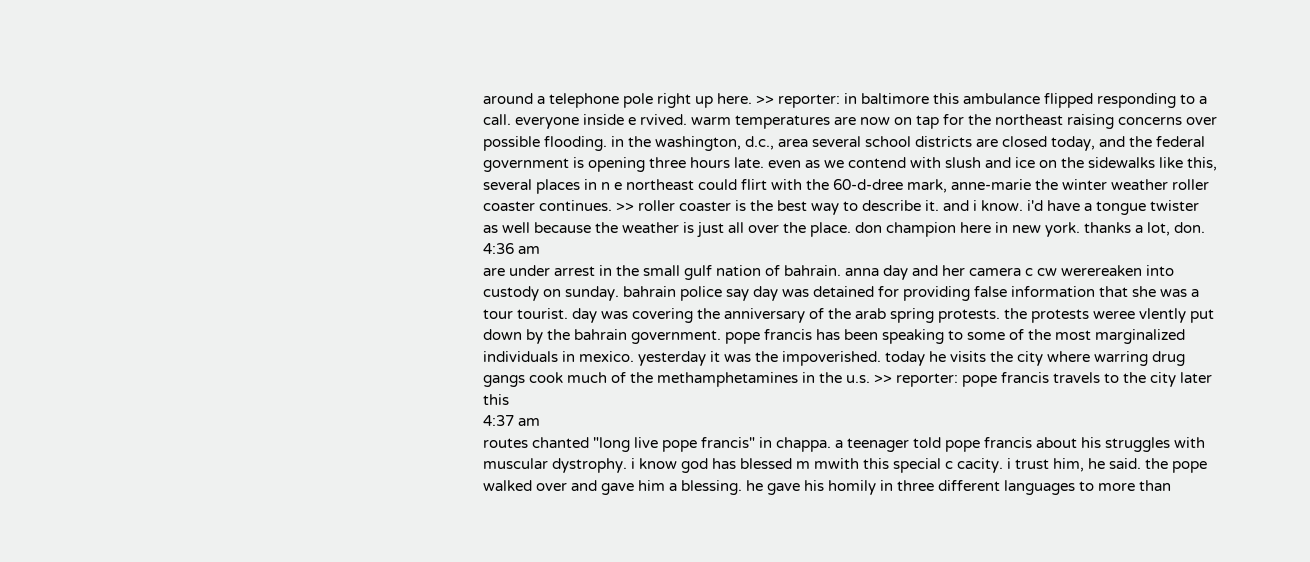around a telephone pole right up here. >> reporter: in baltimore this ambulance flipped responding to a call. everyone inside e rvived. warm temperatures are now on tap for the northeast raising concerns over possible flooding. in the washington, d.c., area several school districts are closed today, and the federal government is opening three hours late. even as we contend with slush and ice on the sidewalks like this, several places in n e northeast could flirt with the 60-d-dree mark, anne-marie the winter weather roller coaster continues. >> roller coaster is the best way to describe it. and i know. i'd have a tongue twister as well because the weather is just all over the place. don champion here in new york. thanks a lot, don.
4:36 am
are under arrest in the small gulf nation of bahrain. anna day and her camera c cw werereaken into custody on sunday. bahrain police say day was detained for providing false information that she was a tour tourist. day was covering the anniversary of the arab spring protests. the protests weree vlently put down by the bahrain government. pope francis has been speaking to some of the most marginalized individuals in mexico. yesterday it was the impoverished. today he visits the city where warring drug gangs cook much of the methamphetamines in the u.s. >> reporter: pope francis travels to the city later this
4:37 am
routes chanted "long live pope francis" in chappa. a teenager told pope francis about his struggles with muscular dystrophy. i know god has blessed m mwith this special c cacity. i trust him, he said. the pope walked over and gave him a blessing. he gave his homily in three different languages to more than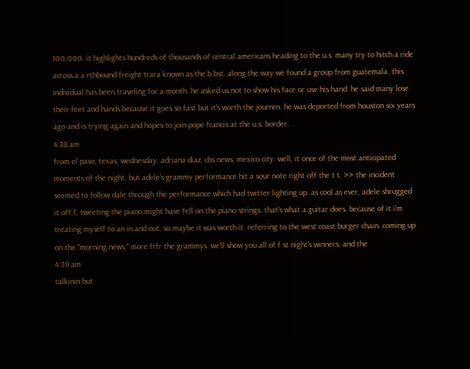100,000. it highlights hundreds of thousands of central americans heading to the u.s. many try to hitch a ride across a a rthbound freight trara known as the b bst. along the way we found a group from guatemala. this individual has been traveling for a month. he asked us not to show his face or use his hand. he said many lose their feet and hands because it goes so fast but it's worth the journrn. he was deported from houston six years ago and is trying again and hopes to join pope francis at the u.s. border.
4:38 am
from el paso, texas, wednesday. adriana diaz, cbs news, mexico city. well, it once of the most anticipated moments of the night, but adele's grammy performance hit a sour note right off the t t. >> the incident seemed to follow dale through the performance which had twitter lighting up. as cool as ever, adele shrugged it off,f, tweeting the piano might have fell on the piano strings. that's what a guitar does. because of it i'm treating myself to an in and out, so maybe it was worth it. referring to the west coast burger chain. coming up on the "morning news," more frfr the grammys. we'll show you all of f st night's winners, and the
4:39 am
talkinin but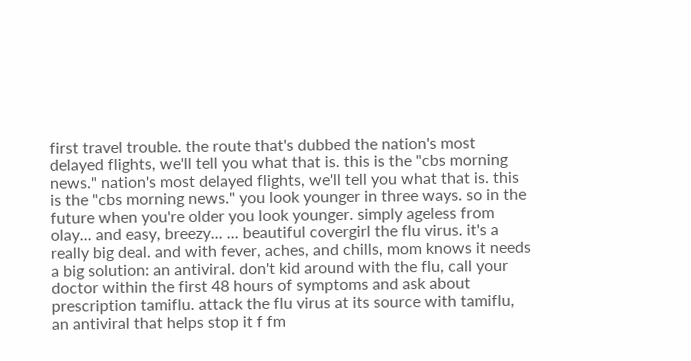first travel trouble. the route that's dubbed the nation's most delayed flights, we'll tell you what that is. this is the "cbs morning news." nation's most delayed flights, we'll tell you what that is. this is the "cbs morning news." you look younger in three ways. so in the future when you're older you look younger. simply ageless from olay... and easy, breezy... ... beautiful covergirl the flu virus. it's a really big deal. and with fever, aches, and chills, mom knows it needs a big solution: an antiviral. don't kid around with the flu, call your doctor within the first 48 hours of symptoms and ask about prescription tamiflu. attack the flu virus at its source with tamiflu, an antiviral that helps stop it f fm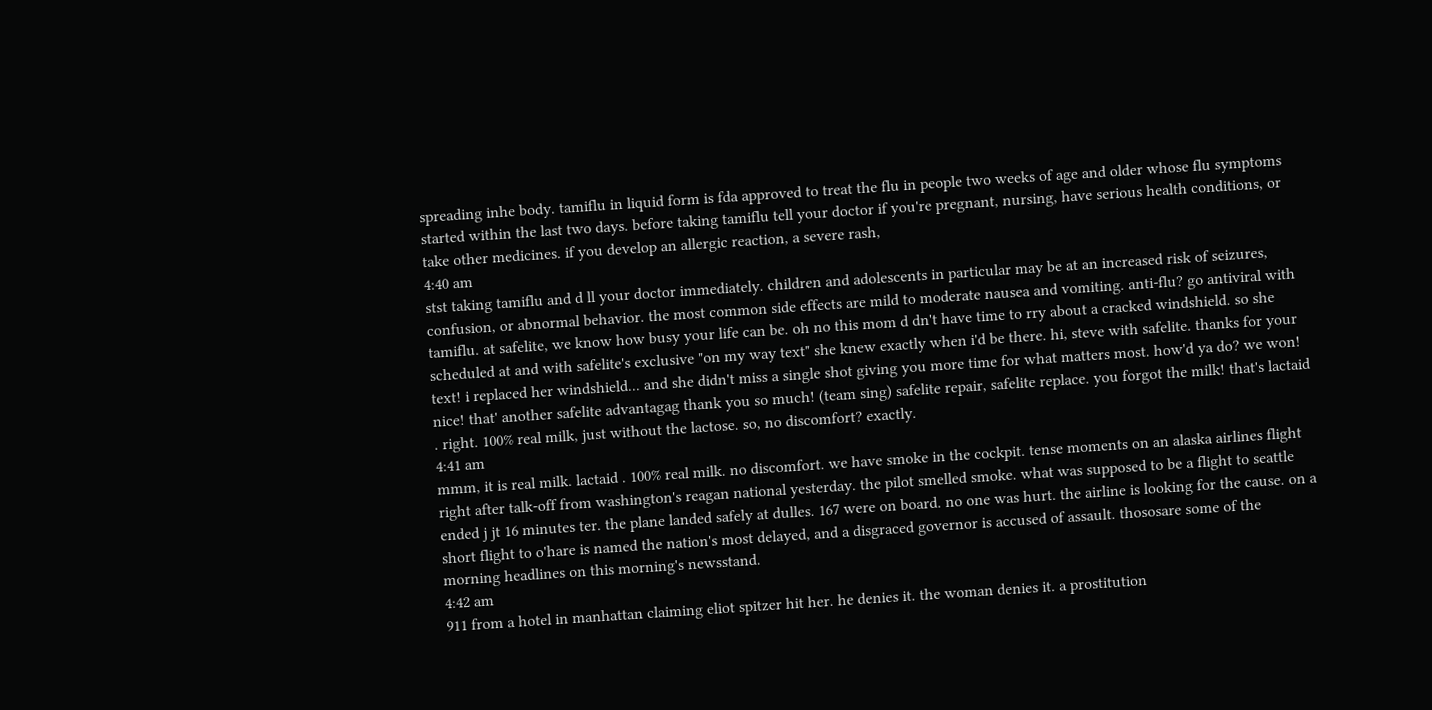spreading inhe body. tamiflu in liquid form is fda approved to treat the flu in people two weeks of age and older whose flu symptoms started within the last two days. before taking tamiflu tell your doctor if you're pregnant, nursing, have serious health conditions, or take other medicines. if you develop an allergic reaction, a severe rash,
4:40 am
stst taking tamiflu and d ll your doctor immediately. children and adolescents in particular may be at an increased risk of seizures, confusion, or abnormal behavior. the most common side effects are mild to moderate nausea and vomiting. anti-flu? go antiviral with tamiflu. at safelite, we know how busy your life can be. oh no this mom d dn't have time to rry about a cracked windshield. so she scheduled at and with safelite's exclusive "on my way text" she knew exactly when i'd be there. hi, steve with safelite. thanks for your text! i replaced her windshield... and she didn't miss a single shot giving you more time for what matters most. how'd ya do? we won! nice! that' another safelite advantagag thank you so much! (team sing) safelite repair, safelite replace. you forgot the milk! that's lactaid . right. 100% real milk, just without the lactose. so, no discomfort? exactly.
4:41 am
mmm, it is real milk. lactaid . 100% real milk. no discomfort. we have smoke in the cockpit. tense moments on an alaska airlines flight right after talk-off from washington's reagan national yesterday. the pilot smelled smoke. what was supposed to be a flight to seattle ended j jt 16 minutes ter. the plane landed safely at dulles. 167 were on board. no one was hurt. the airline is looking for the cause. on a short flight to o'hare is named the nation's most delayed, and a disgraced governor is accused of assault. thososare some of the morning headlines on this morning's newsstand.
4:42 am
911 from a hotel in manhattan claiming eliot spitzer hit her. he denies it. the woman denies it. a prostitution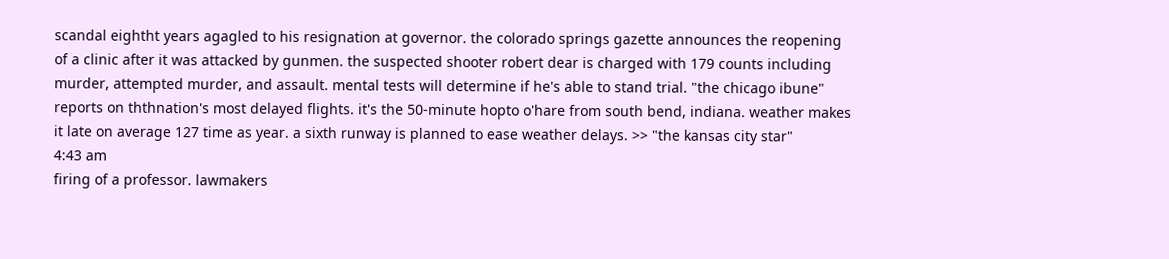scandal eightht years agagled to his resignation at governor. the colorado springs gazette announces the reopening of a clinic after it was attacked by gunmen. the suspected shooter robert dear is charged with 179 counts including murder, attempted murder, and assault. mental tests will determine if he's able to stand trial. "the chicago ibune" reports on ththnation's most delayed flights. it's the 50-minute hopto o'hare from south bend, indiana. weather makes it late on average 127 time as year. a sixth runway is planned to ease weather delays. >> "the kansas city star"
4:43 am
firing of a professor. lawmakers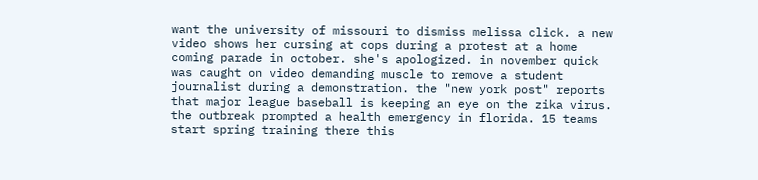want the university of missouri to dismiss melissa click. a new video shows her cursing at cops during a protest at a home coming parade in october. she's apologized. in november quick was caught on video demanding muscle to remove a student journalist during a demonstration. the "new york post" reports that major league baseball is keeping an eye on the zika virus. the outbreak prompted a health emergency in florida. 15 teams start spring training there this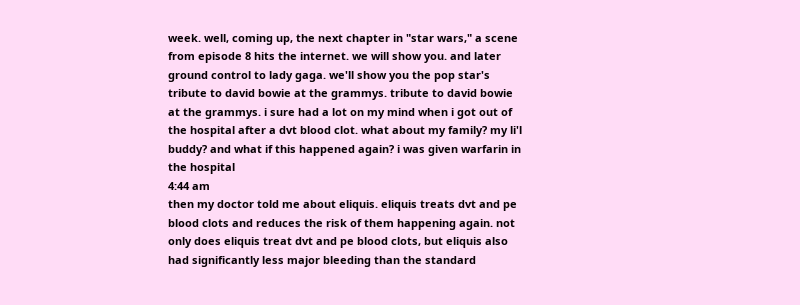week. well, coming up, the next chapter in "star wars," a scene from episode 8 hits the internet. we will show you. and later ground control to lady gaga. we'll show you the pop star's tribute to david bowie at the grammys. tribute to david bowie at the grammys. i sure had a lot on my mind when i got out of the hospital after a dvt blood clot. what about my family? my li'l buddy? and what if this happened again? i was given warfarin in the hospital
4:44 am
then my doctor told me about eliquis. eliquis treats dvt and pe blood clots and reduces the risk of them happening again. not only does eliquis treat dvt and pe blood clots, but eliquis also had significantly less major bleeding than the standard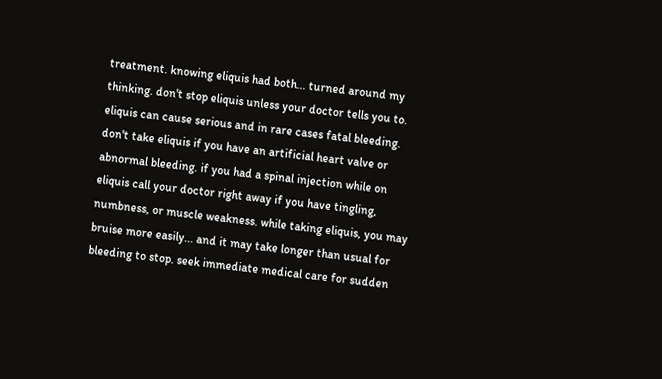treatment. knowing eliquis had both... turned around my thinking. don't stop eliquis unless your doctor tells you to. eliquis can cause serious and in rare cases fatal bleeding. don't take eliquis if you have an artificial heart valve or abnormal bleeding. if you had a spinal injection while on eliquis call your doctor right away if you have tingling, numbness, or muscle weakness. while taking eliquis, you may bruise more easily... and it may take longer than usual for bleeding to stop. seek immediate medical care for sudden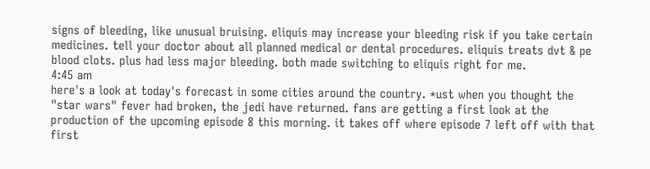signs of bleeding, like unusual bruising. eliquis may increase your bleeding risk if you take certain medicines. tell your doctor about all planned medical or dental procedures. eliquis treats dvt & pe blood clots. plus had less major bleeding. both made switching to eliquis right for me.
4:45 am
here's a look at today's forecast in some cities around the country. *ust when you thought the "star wars" fever had broken, the jedi have returned. fans are getting a first look at the production of the upcoming episode 8 this morning. it takes off where episode 7 left off with that first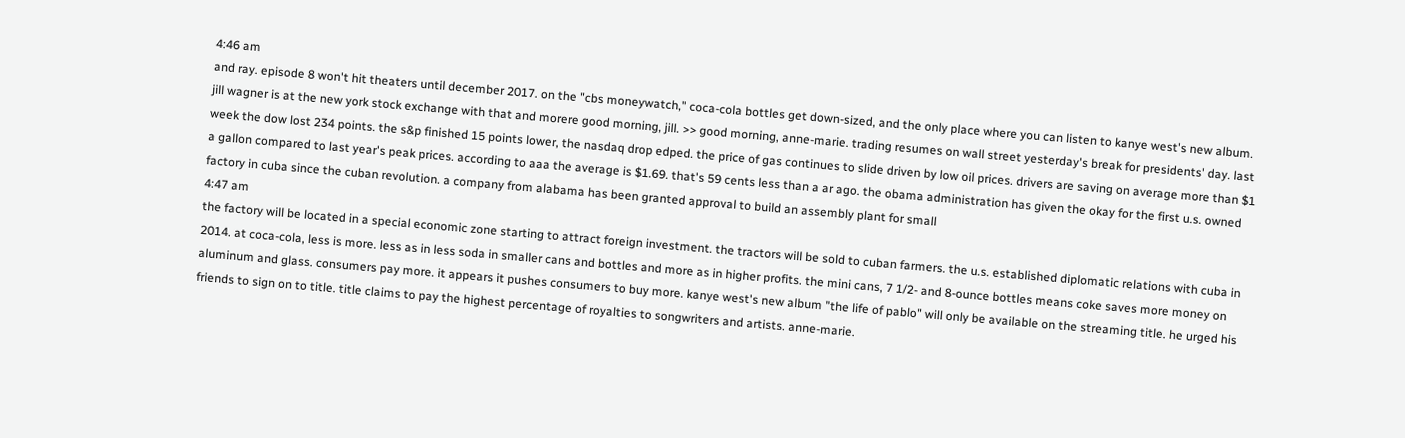4:46 am
and ray. episode 8 won't hit theaters until december 2017. on the "cbs moneywatch," coca-cola bottles get down-sized, and the only place where you can listen to kanye west's new album. jill wagner is at the new york stock exchange with that and morere good morning, jill. >> good morning, anne-marie. trading resumes on wall street yesterday's break for presidents' day. last week the dow lost 234 points. the s&p finished 15 points lower, the nasdaq drop edped. the price of gas continues to slide driven by low oil prices. drivers are saving on average more than $1 a gallon compared to last year's peak prices. according to aaa the average is $1.69. that's 59 cents less than a ar ago. the obama administration has given the okay for the first u.s. owned factory in cuba since the cuban revolution. a company from alabama has been granted approval to build an assembly plant for small
4:47 am
the factory will be located in a special economic zone starting to attract foreign investment. the tractors will be sold to cuban farmers. the u.s. established diplomatic relations with cuba in 2014. at coca-cola, less is more. less as in less soda in smaller cans and bottles and more as in higher profits. the mini cans, 7 1/2- and 8-ounce bottles means coke saves more money on aluminum and glass. consumers pay more. it appears it pushes consumers to buy more. kanye west's new album "the life of pablo" will only be available on the streaming title. he urged his friends to sign on to title. title claims to pay the highest percentage of royalties to songwriters and artists. anne-marie.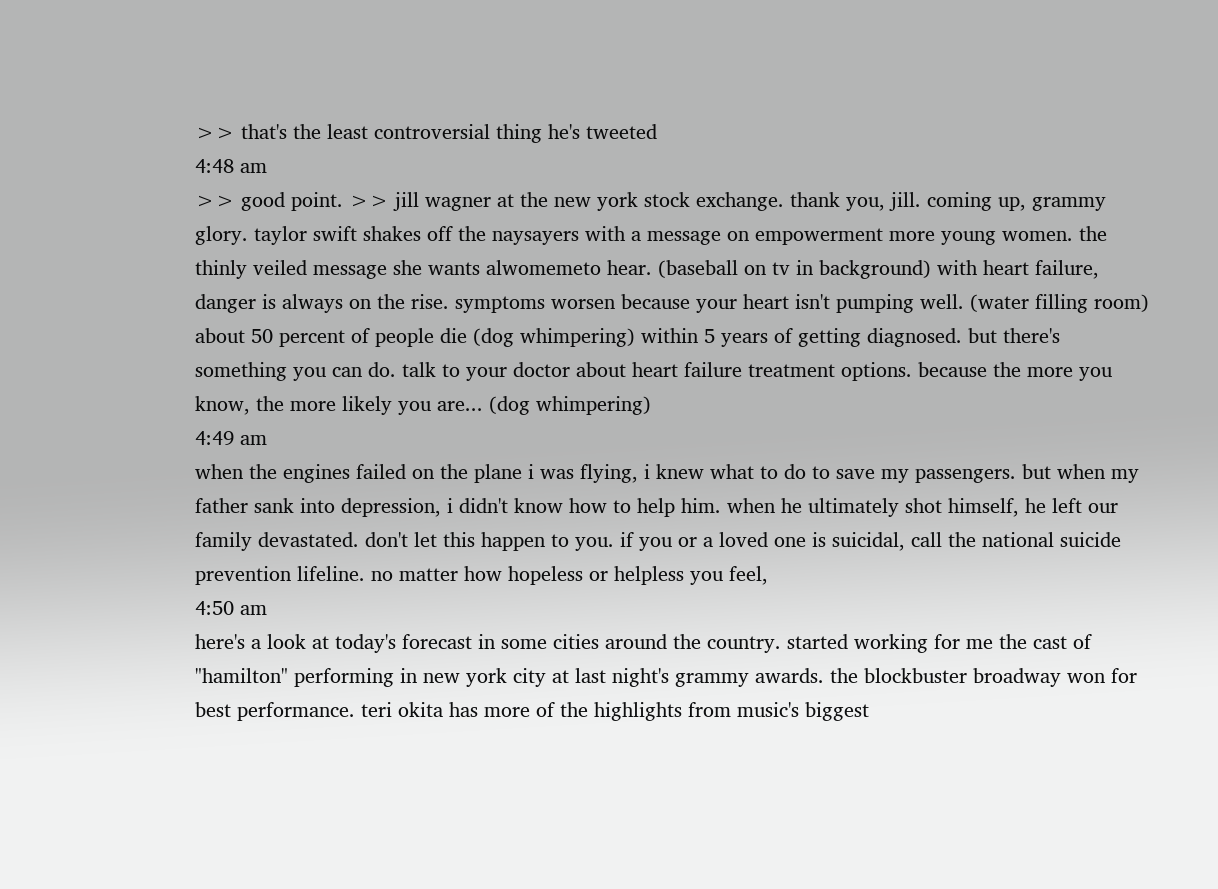>> that's the least controversial thing he's tweeted
4:48 am
>> good point. >> jill wagner at the new york stock exchange. thank you, jill. coming up, grammy glory. taylor swift shakes off the naysayers with a message on empowerment more young women. the thinly veiled message she wants alwomemeto hear. (baseball on tv in background) with heart failure, danger is always on the rise. symptoms worsen because your heart isn't pumping well. (water filling room) about 50 percent of people die (dog whimpering) within 5 years of getting diagnosed. but there's something you can do. talk to your doctor about heart failure treatment options. because the more you know, the more likely you are... (dog whimpering)
4:49 am
when the engines failed on the plane i was flying, i knew what to do to save my passengers. but when my father sank into depression, i didn't know how to help him. when he ultimately shot himself, he left our family devastated. don't let this happen to you. if you or a loved one is suicidal, call the national suicide prevention lifeline. no matter how hopeless or helpless you feel,
4:50 am
here's a look at today's forecast in some cities around the country. started working for me the cast of "hamilton" performing in new york city at last night's grammy awards. the blockbuster broadway won for best performance. teri okita has more of the highlights from music's biggest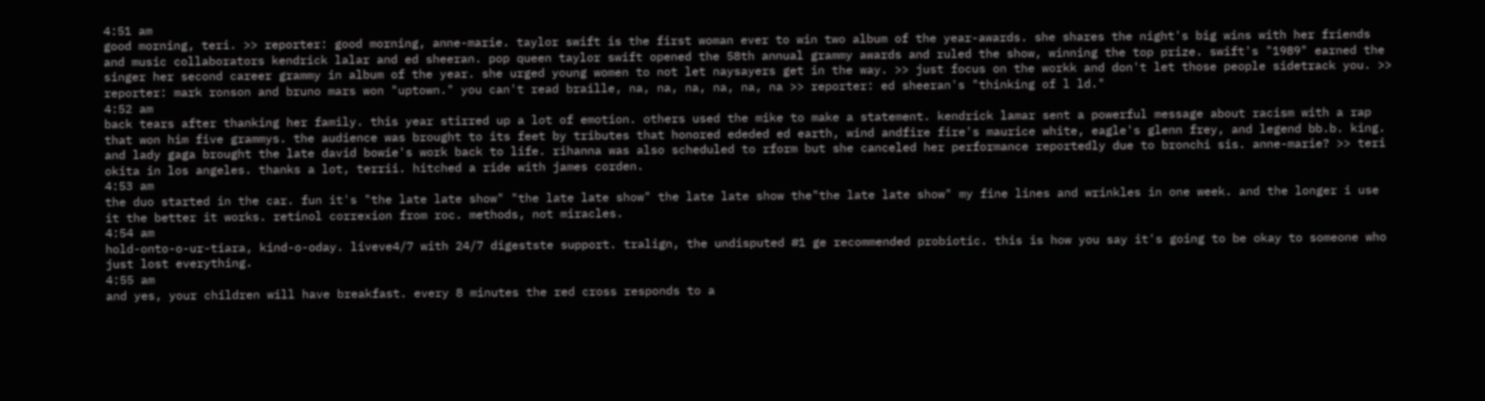4:51 am
good morning, teri. >> reporter: good morning, anne-marie. taylor swift is the first woman ever to win two album of the year-awards. she shares the night's big wins with her friends and music collaborators kendrick lalar and ed sheeran. pop queen taylor swift opened the 58th annual grammy awards and ruled the show, winning the top prize. swift's "1989" earned the singer her second career grammy in album of the year. she urged young women to not let naysayers get in the way. >> just focus on the workk and don't let those people sidetrack you. >> reporter: mark ronson and bruno mars won "uptown." you can't read braille, na, na, na, na, na, na >> reporter: ed sheeran's "thinking of l ld."
4:52 am
back tears after thanking her family. this year stirred up a lot of emotion. others used the mike to make a statement. kendrick lamar sent a powerful message about racism with a rap that won him five grammys. the audience was brought to its feet by tributes that honored ededed ed earth, wind andfire fire's maurice white, eagle's glenn frey, and legend bb.b. king. and lady gaga brought the late david bowie's work back to life. rihanna was also scheduled to rform but she canceled her performance reportedly due to bronchi sis. anne-marie? >> teri okita in los angeles. thanks a lot, terrii. hitched a ride with james corden.
4:53 am
the duo started in the car. fun it's "the late late show" "the late late show" the late late show the"the late late show" my fine lines and wrinkles in one week. and the longer i use it the better it works. retinol correxion from roc. methods, not miracles.
4:54 am
hold-onto-o-ur-tiara, kind-o-oday. liveve4/7 with 24/7 digestste support. tralign, the undisputed #1 ge recommended probiotic. this is how you say it's going to be okay to someone who just lost everything.
4:55 am
and yes, your children will have breakfast. every 8 minutes the red cross responds to a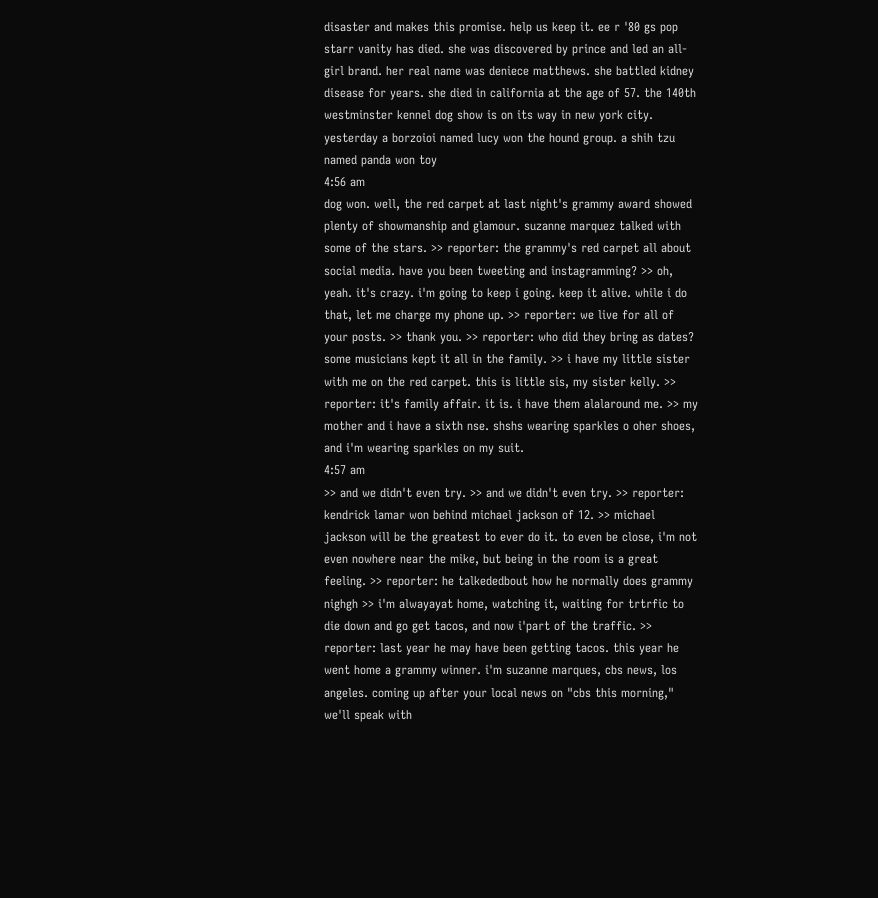disaster and makes this promise. help us keep it. ee r '80 gs pop starr vanity has died. she was discovered by prince and led an all-girl brand. her real name was deniece matthews. she battled kidney disease for years. she died in california at the age of 57. the 140th westminster kennel dog show is on its way in new york city. yesterday a borzoioi named lucy won the hound group. a shih tzu named panda won toy
4:56 am
dog won. well, the red carpet at last night's grammy award showed plenty of showmanship and glamour. suzanne marquez talked with some of the stars. >> reporter: the grammy's red carpet all about social media. have you been tweeting and instagramming? >> oh, yeah. it's crazy. i'm going to keep i going. keep it alive. while i do that, let me charge my phone up. >> reporter: we live for all of your posts. >> thank you. >> reporter: who did they bring as dates? some musicians kept it all in the family. >> i have my little sister with me on the red carpet. this is little sis, my sister kelly. >> reporter: it's family affair. it is. i have them alalaround me. >> my mother and i have a sixth nse. shshs wearing sparkles o oher shoes, and i'm wearing sparkles on my suit.
4:57 am
>> and we didn't even try. >> and we didn't even try. >> reporter: kendrick lamar won behind michael jackson of 12. >> michael jackson will be the greatest to ever do it. to even be close, i'm not even nowhere near the mike, but being in the room is a great feeling. >> reporter: he talkededbout how he normally does grammy nighgh >> i'm alwayayat home, watching it, waiting for trtrfic to die down and go get tacos, and now i'part of the traffic. >> reporter: last year he may have been getting tacos. this year he went home a grammy winner. i'm suzanne marques, cbs news, los angeles. coming up after your local news on "cbs this morning," we'll speak with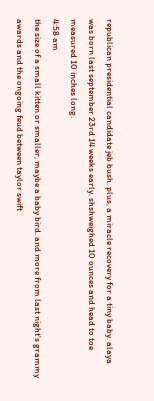republican presidential candidate jeb bush. plus, a miracle recovery for a tiny baby. alaya was born last september 23rd 14 weeks early. shshweighed 10 ounces and head to toe measured 10 inches long.
4:58 am
the size of a small kitten or smaller, maybe a baby bird. and more from last night's grammy awards and the ongoing feud between taylor swift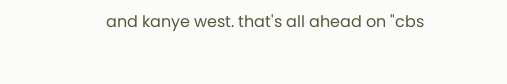and kanye west. that's all ahead on "cbs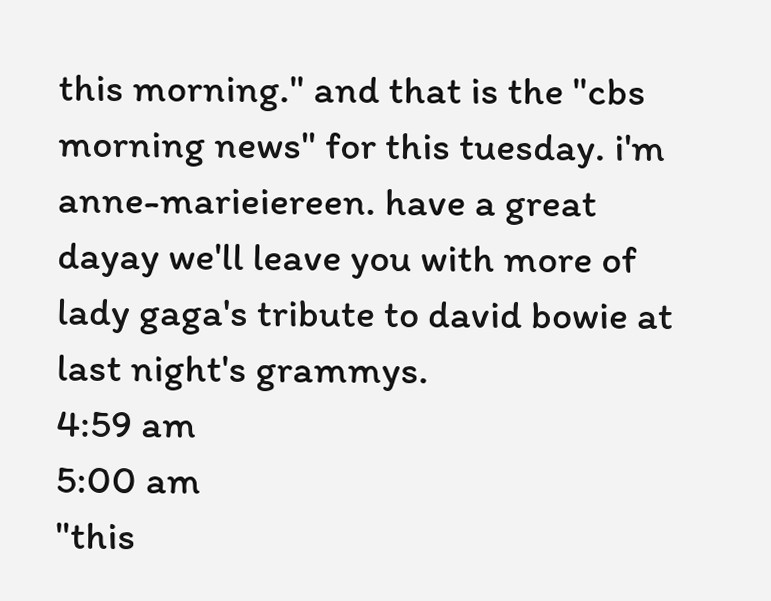this morning." and that is the "cbs morning news" for this tuesday. i'm anne-marieiereen. have a great dayay we'll leave you with more of lady gaga's tribute to david bowie at last night's grammys.
4:59 am
5:00 am
"this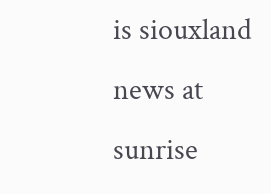is siouxland news at sunrise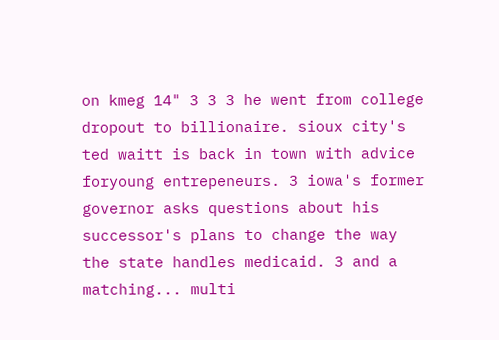on kmeg 14" 3 3 3 he went from college dropout to billionaire. sioux city's ted waitt is back in town with advice foryoung entrepeneurs. 3 iowa's former governor asks questions about his successor's plans to change the way the state handles medicaid. 3 and a matching... multi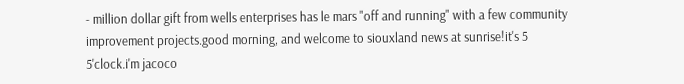- million dollar gift from wells enterprises has le mars "off and running" with a few community improvement projects.good morning, and welcome to siouxland news at sunrise!it's 5 5'clock.i'm jacoco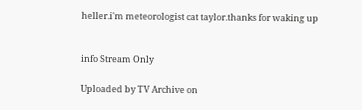heller.i'm meteorologist cat taylor.thanks for waking up


info Stream Only

Uploaded by TV Archive on